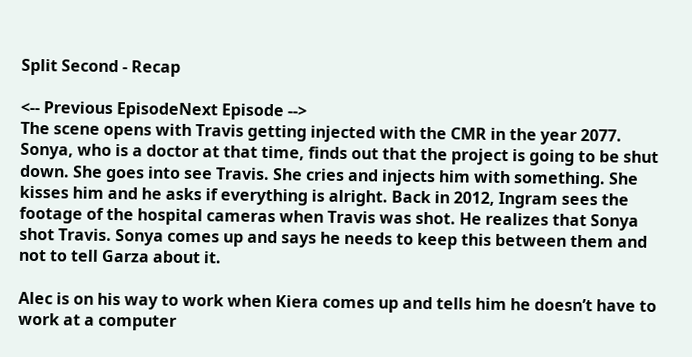Split Second - Recap

<-- Previous EpisodeNext Episode -->
The scene opens with Travis getting injected with the CMR in the year 2077. Sonya, who is a doctor at that time, finds out that the project is going to be shut down. She goes into see Travis. She cries and injects him with something. She kisses him and he asks if everything is alright. Back in 2012, Ingram sees the footage of the hospital cameras when Travis was shot. He realizes that Sonya shot Travis. Sonya comes up and says he needs to keep this between them and not to tell Garza about it.

Alec is on his way to work when Kiera comes up and tells him he doesn’t have to work at a computer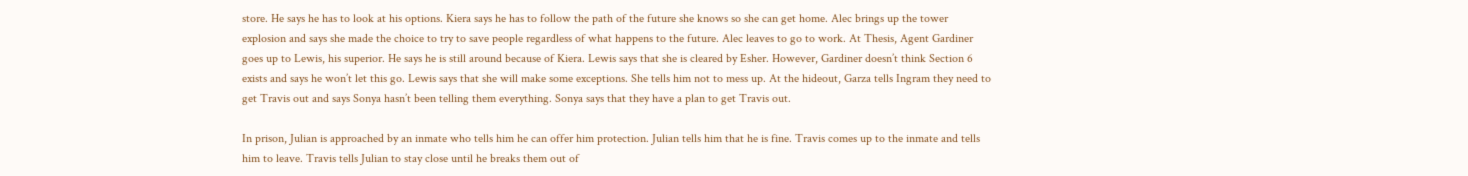store. He says he has to look at his options. Kiera says he has to follow the path of the future she knows so she can get home. Alec brings up the tower explosion and says she made the choice to try to save people regardless of what happens to the future. Alec leaves to go to work. At Thesis, Agent Gardiner goes up to Lewis, his superior. He says he is still around because of Kiera. Lewis says that she is cleared by Esher. However, Gardiner doesn’t think Section 6 exists and says he won’t let this go. Lewis says that she will make some exceptions. She tells him not to mess up. At the hideout, Garza tells Ingram they need to get Travis out and says Sonya hasn’t been telling them everything. Sonya says that they have a plan to get Travis out.

In prison, Julian is approached by an inmate who tells him he can offer him protection. Julian tells him that he is fine. Travis comes up to the inmate and tells him to leave. Travis tells Julian to stay close until he breaks them out of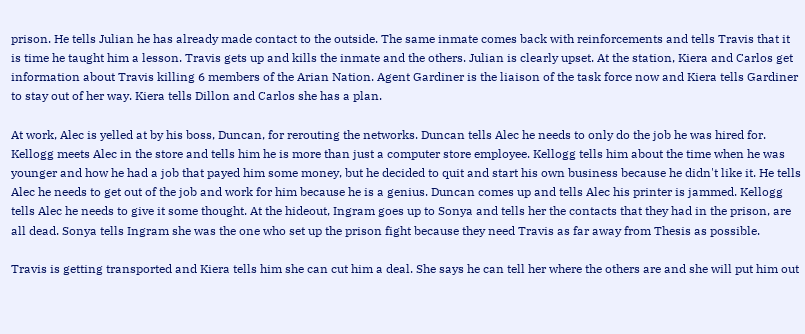prison. He tells Julian he has already made contact to the outside. The same inmate comes back with reinforcements and tells Travis that it is time he taught him a lesson. Travis gets up and kills the inmate and the others. Julian is clearly upset. At the station, Kiera and Carlos get information about Travis killing 6 members of the Arian Nation. Agent Gardiner is the liaison of the task force now and Kiera tells Gardiner to stay out of her way. Kiera tells Dillon and Carlos she has a plan.

At work, Alec is yelled at by his boss, Duncan, for rerouting the networks. Duncan tells Alec he needs to only do the job he was hired for. Kellogg meets Alec in the store and tells him he is more than just a computer store employee. Kellogg tells him about the time when he was younger and how he had a job that payed him some money, but he decided to quit and start his own business because he didn't like it. He tells Alec he needs to get out of the job and work for him because he is a genius. Duncan comes up and tells Alec his printer is jammed. Kellogg tells Alec he needs to give it some thought. At the hideout, Ingram goes up to Sonya and tells her the contacts that they had in the prison, are all dead. Sonya tells Ingram she was the one who set up the prison fight because they need Travis as far away from Thesis as possible.

Travis is getting transported and Kiera tells him she can cut him a deal. She says he can tell her where the others are and she will put him out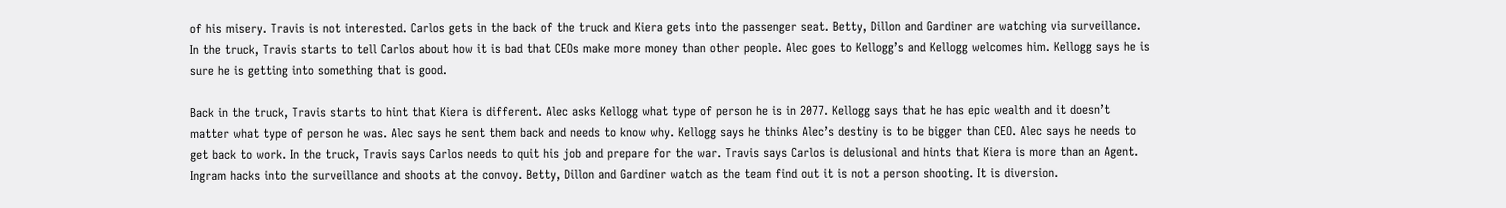of his misery. Travis is not interested. Carlos gets in the back of the truck and Kiera gets into the passenger seat. Betty, Dillon and Gardiner are watching via surveillance. In the truck, Travis starts to tell Carlos about how it is bad that CEOs make more money than other people. Alec goes to Kellogg’s and Kellogg welcomes him. Kellogg says he is sure he is getting into something that is good.

Back in the truck, Travis starts to hint that Kiera is different. Alec asks Kellogg what type of person he is in 2077. Kellogg says that he has epic wealth and it doesn’t matter what type of person he was. Alec says he sent them back and needs to know why. Kellogg says he thinks Alec’s destiny is to be bigger than CEO. Alec says he needs to get back to work. In the truck, Travis says Carlos needs to quit his job and prepare for the war. Travis says Carlos is delusional and hints that Kiera is more than an Agent. Ingram hacks into the surveillance and shoots at the convoy. Betty, Dillon and Gardiner watch as the team find out it is not a person shooting. It is diversion.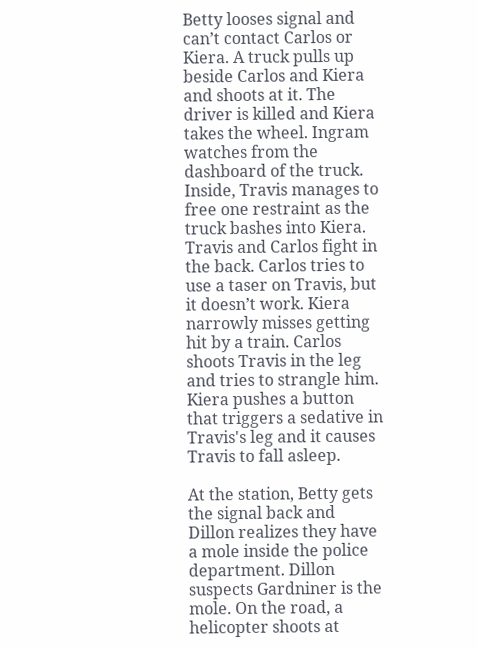Betty looses signal and can’t contact Carlos or Kiera. A truck pulls up beside Carlos and Kiera and shoots at it. The driver is killed and Kiera takes the wheel. Ingram watches from the dashboard of the truck. Inside, Travis manages to free one restraint as the truck bashes into Kiera. Travis and Carlos fight in the back. Carlos tries to use a taser on Travis, but it doesn’t work. Kiera narrowly misses getting hit by a train. Carlos shoots Travis in the leg and tries to strangle him. Kiera pushes a button that triggers a sedative in Travis's leg and it causes Travis to fall asleep.

At the station, Betty gets the signal back and Dillon realizes they have a mole inside the police department. Dillon suspects Gardniner is the mole. On the road, a helicopter shoots at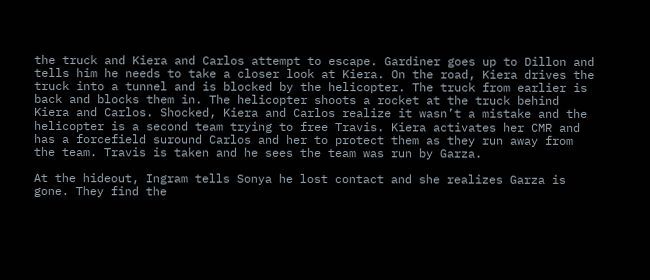the truck and Kiera and Carlos attempt to escape. Gardiner goes up to Dillon and tells him he needs to take a closer look at Kiera. On the road, Kiera drives the truck into a tunnel and is blocked by the helicopter. The truck from earlier is back and blocks them in. The helicopter shoots a rocket at the truck behind Kiera and Carlos. Shocked, Kiera and Carlos realize it wasn’t a mistake and the helicopter is a second team trying to free Travis. Kiera activates her CMR and has a forcefield suround Carlos and her to protect them as they run away from the team. Travis is taken and he sees the team was run by Garza.

At the hideout, Ingram tells Sonya he lost contact and she realizes Garza is gone. They find the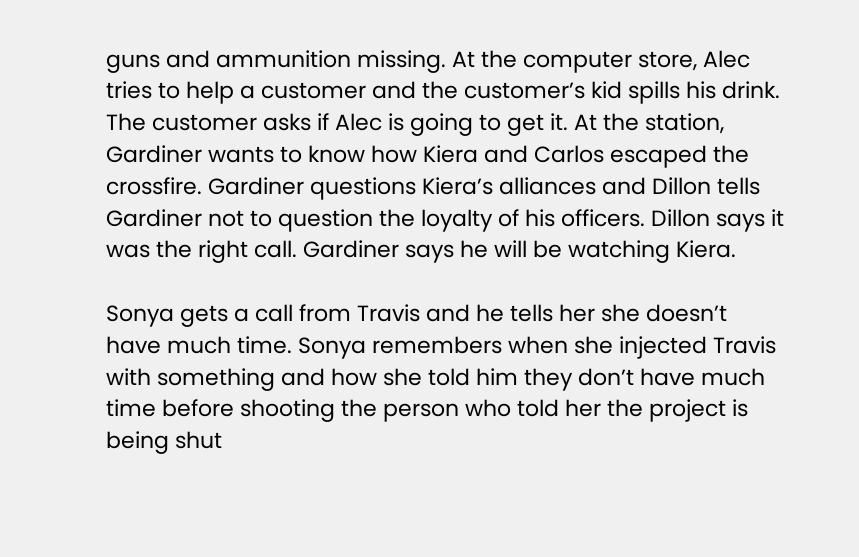guns and ammunition missing. At the computer store, Alec tries to help a customer and the customer’s kid spills his drink. The customer asks if Alec is going to get it. At the station, Gardiner wants to know how Kiera and Carlos escaped the crossfire. Gardiner questions Kiera’s alliances and Dillon tells Gardiner not to question the loyalty of his officers. Dillon says it was the right call. Gardiner says he will be watching Kiera.

Sonya gets a call from Travis and he tells her she doesn’t have much time. Sonya remembers when she injected Travis with something and how she told him they don’t have much time before shooting the person who told her the project is being shut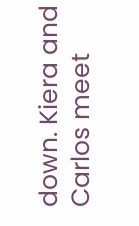down. Kiera and Carlos meet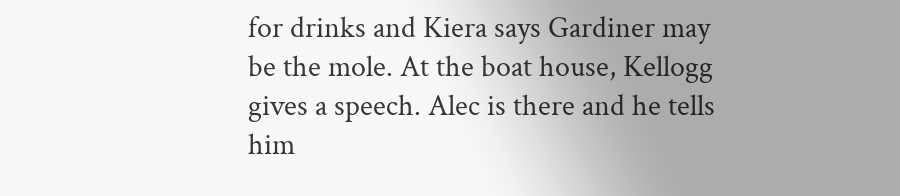for drinks and Kiera says Gardiner may be the mole. At the boat house, Kellogg gives a speech. Alec is there and he tells him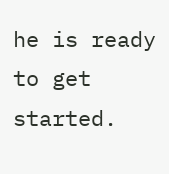he is ready to get started.